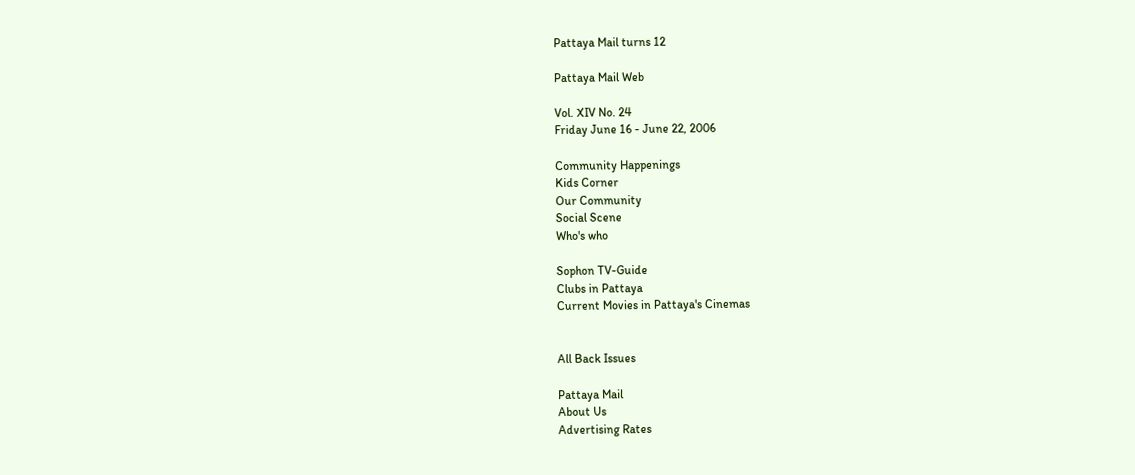Pattaya Mail turns 12

Pattaya Mail Web

Vol. XIV No. 24
Friday June 16 - June 22, 2006

Community Happenings
Kids Corner
Our Community
Social Scene
Who's who

Sophon TV-Guide
Clubs in Pattaya
Current Movies in Pattaya's Cinemas


All Back Issues

Pattaya Mail
About Us
Advertising Rates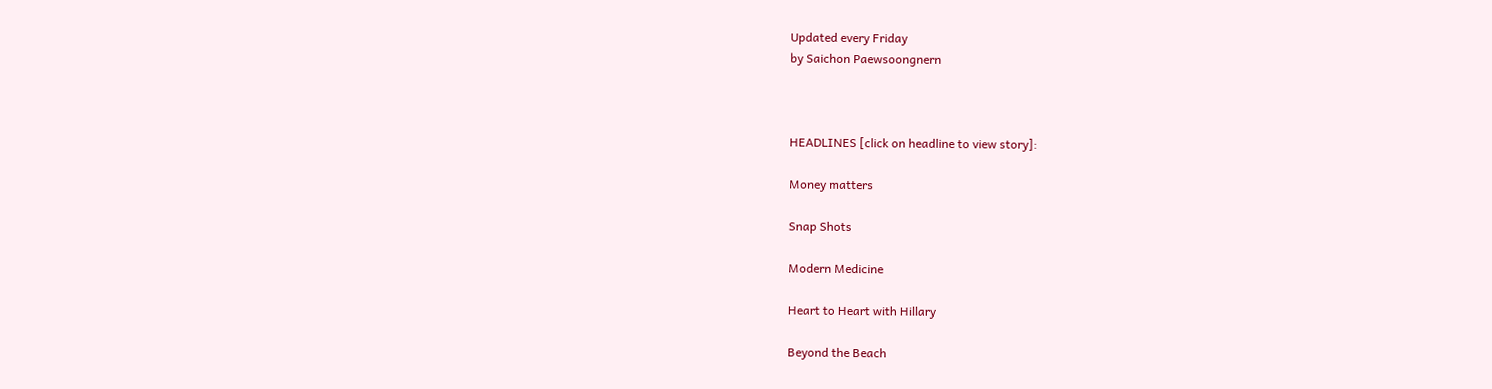Updated every Friday
by Saichon Paewsoongnern



HEADLINES [click on headline to view story]:

Money matters

Snap Shots

Modern Medicine

Heart to Heart with Hillary

Beyond the Beach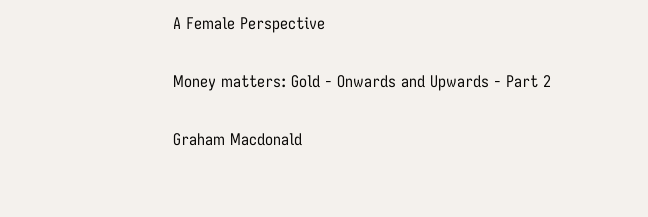A Female Perspective

Money matters: Gold - Onwards and Upwards - Part 2

Graham Macdonald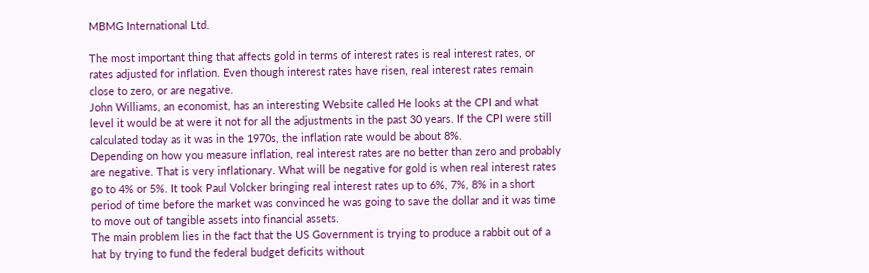MBMG International Ltd.

The most important thing that affects gold in terms of interest rates is real interest rates, or rates adjusted for inflation. Even though interest rates have risen, real interest rates remain close to zero, or are negative.
John Williams, an economist, has an interesting Website called He looks at the CPI and what level it would be at were it not for all the adjustments in the past 30 years. If the CPI were still calculated today as it was in the 1970s, the inflation rate would be about 8%.
Depending on how you measure inflation, real interest rates are no better than zero and probably are negative. That is very inflationary. What will be negative for gold is when real interest rates go to 4% or 5%. It took Paul Volcker bringing real interest rates up to 6%, 7%, 8% in a short period of time before the market was convinced he was going to save the dollar and it was time to move out of tangible assets into financial assets.
The main problem lies in the fact that the US Government is trying to produce a rabbit out of a hat by trying to fund the federal budget deficits without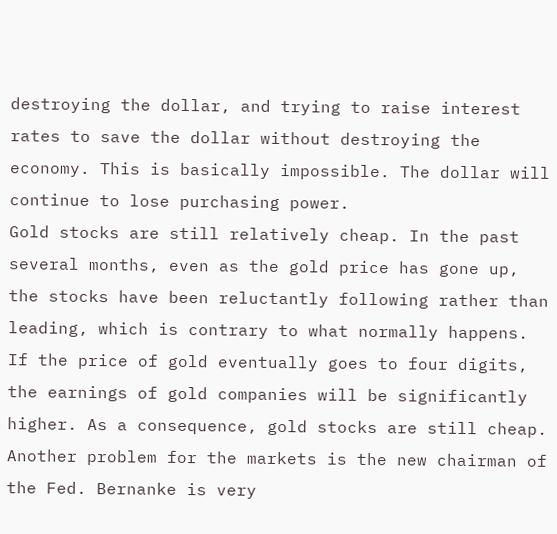destroying the dollar, and trying to raise interest rates to save the dollar without destroying the economy. This is basically impossible. The dollar will continue to lose purchasing power.
Gold stocks are still relatively cheap. In the past several months, even as the gold price has gone up, the stocks have been reluctantly following rather than leading, which is contrary to what normally happens. If the price of gold eventually goes to four digits, the earnings of gold companies will be significantly higher. As a consequence, gold stocks are still cheap.
Another problem for the markets is the new chairman of the Fed. Bernanke is very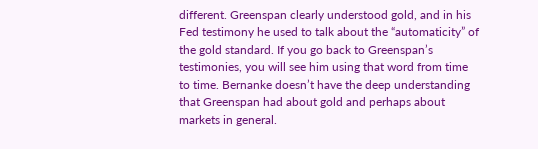different. Greenspan clearly understood gold, and in his Fed testimony he used to talk about the “automaticity” of the gold standard. If you go back to Greenspan’s testimonies, you will see him using that word from time to time. Bernanke doesn’t have the deep understanding that Greenspan had about gold and perhaps about markets in general.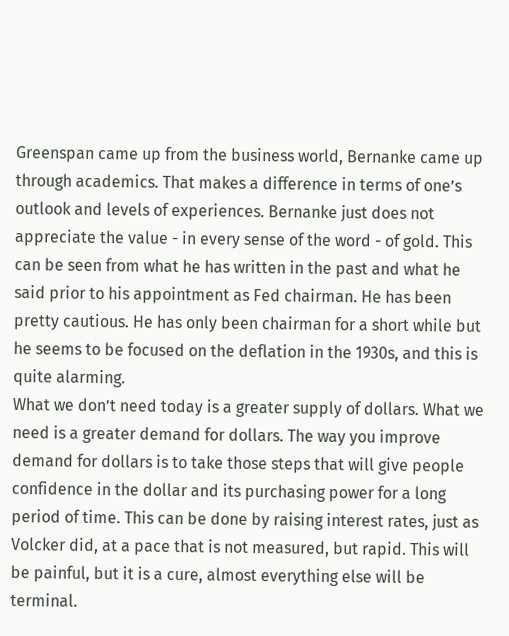Greenspan came up from the business world, Bernanke came up through academics. That makes a difference in terms of one’s outlook and levels of experiences. Bernanke just does not appreciate the value - in every sense of the word - of gold. This can be seen from what he has written in the past and what he said prior to his appointment as Fed chairman. He has been pretty cautious. He has only been chairman for a short while but he seems to be focused on the deflation in the 1930s, and this is quite alarming.
What we don’t need today is a greater supply of dollars. What we need is a greater demand for dollars. The way you improve demand for dollars is to take those steps that will give people confidence in the dollar and its purchasing power for a long period of time. This can be done by raising interest rates, just as Volcker did, at a pace that is not measured, but rapid. This will be painful, but it is a cure, almost everything else will be terminal.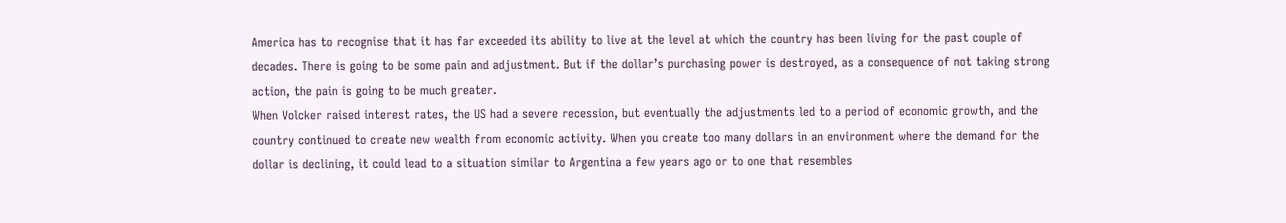America has to recognise that it has far exceeded its ability to live at the level at which the country has been living for the past couple of decades. There is going to be some pain and adjustment. But if the dollar’s purchasing power is destroyed, as a consequence of not taking strong action, the pain is going to be much greater.
When Volcker raised interest rates, the US had a severe recession, but eventually the adjustments led to a period of economic growth, and the country continued to create new wealth from economic activity. When you create too many dollars in an environment where the demand for the dollar is declining, it could lead to a situation similar to Argentina a few years ago or to one that resembles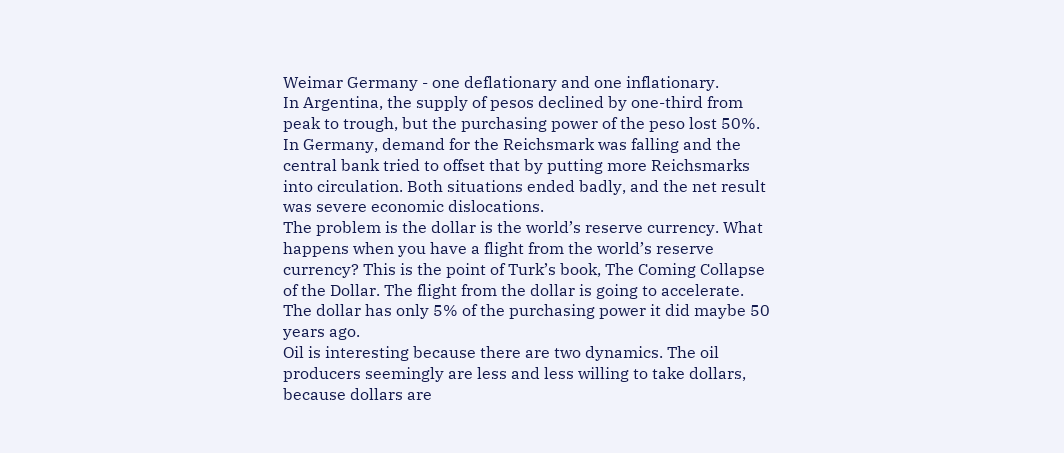Weimar Germany - one deflationary and one inflationary.
In Argentina, the supply of pesos declined by one-third from peak to trough, but the purchasing power of the peso lost 50%. In Germany, demand for the Reichsmark was falling and the central bank tried to offset that by putting more Reichsmarks into circulation. Both situations ended badly, and the net result was severe economic dislocations.
The problem is the dollar is the world’s reserve currency. What happens when you have a flight from the world’s reserve currency? This is the point of Turk’s book, The Coming Collapse of the Dollar. The flight from the dollar is going to accelerate. The dollar has only 5% of the purchasing power it did maybe 50 years ago.
Oil is interesting because there are two dynamics. The oil producers seemingly are less and less willing to take dollars, because dollars are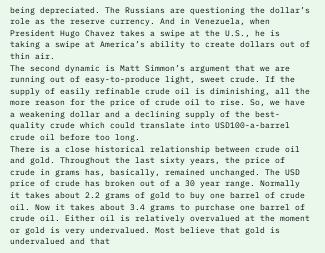being depreciated. The Russians are questioning the dollar’s role as the reserve currency. And in Venezuela, when President Hugo Chavez takes a swipe at the U.S., he is taking a swipe at America’s ability to create dollars out of thin air.
The second dynamic is Matt Simmon’s argument that we are running out of easy-to-produce light, sweet crude. If the supply of easily refinable crude oil is diminishing, all the more reason for the price of crude oil to rise. So, we have a weakening dollar and a declining supply of the best-quality crude which could translate into USD100-a-barrel crude oil before too long.
There is a close historical relationship between crude oil and gold. Throughout the last sixty years, the price of crude in grams has, basically, remained unchanged. The USD price of crude has broken out of a 30 year range. Normally it takes about 2.2 grams of gold to buy one barrel of crude oil. Now it takes about 3.4 grams to purchase one barrel of crude oil. Either oil is relatively overvalued at the moment or gold is very undervalued. Most believe that gold is undervalued and that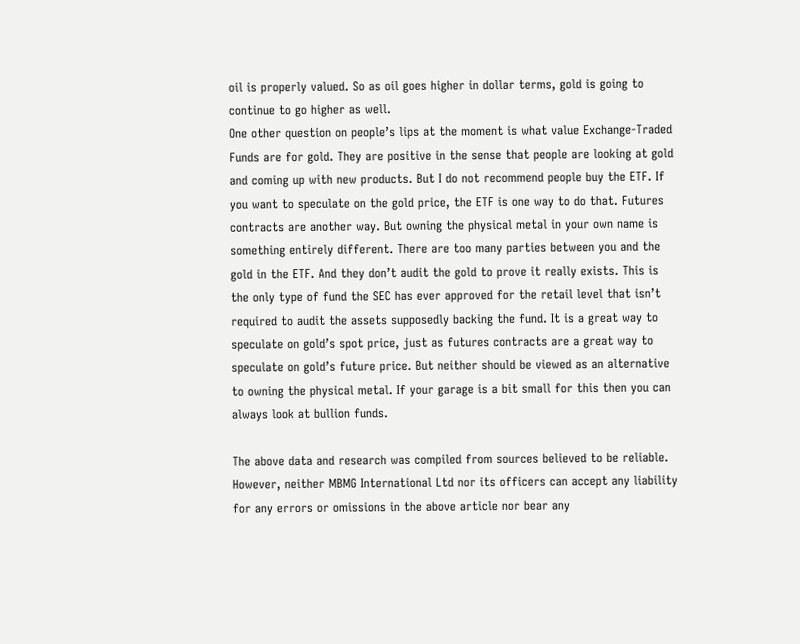oil is properly valued. So as oil goes higher in dollar terms, gold is going to continue to go higher as well.
One other question on people’s lips at the moment is what value Exchange-Traded Funds are for gold. They are positive in the sense that people are looking at gold and coming up with new products. But I do not recommend people buy the ETF. If you want to speculate on the gold price, the ETF is one way to do that. Futures contracts are another way. But owning the physical metal in your own name is something entirely different. There are too many parties between you and the gold in the ETF. And they don’t audit the gold to prove it really exists. This is the only type of fund the SEC has ever approved for the retail level that isn’t required to audit the assets supposedly backing the fund. It is a great way to speculate on gold’s spot price, just as futures contracts are a great way to speculate on gold’s future price. But neither should be viewed as an alternative to owning the physical metal. If your garage is a bit small for this then you can always look at bullion funds.

The above data and research was compiled from sources believed to be reliable. However, neither MBMG International Ltd nor its officers can accept any liability for any errors or omissions in the above article nor bear any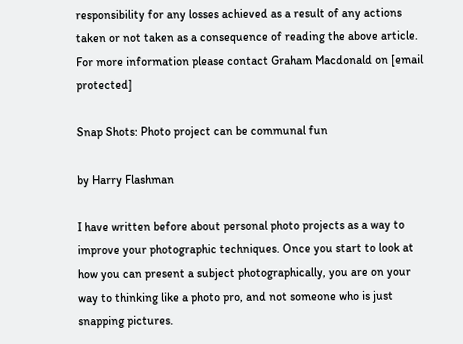responsibility for any losses achieved as a result of any actions taken or not taken as a consequence of reading the above article. For more information please contact Graham Macdonald on [email protected]

Snap Shots: Photo project can be communal fun

by Harry Flashman

I have written before about personal photo projects as a way to improve your photographic techniques. Once you start to look at how you can present a subject photographically, you are on your way to thinking like a photo pro, and not someone who is just snapping pictures.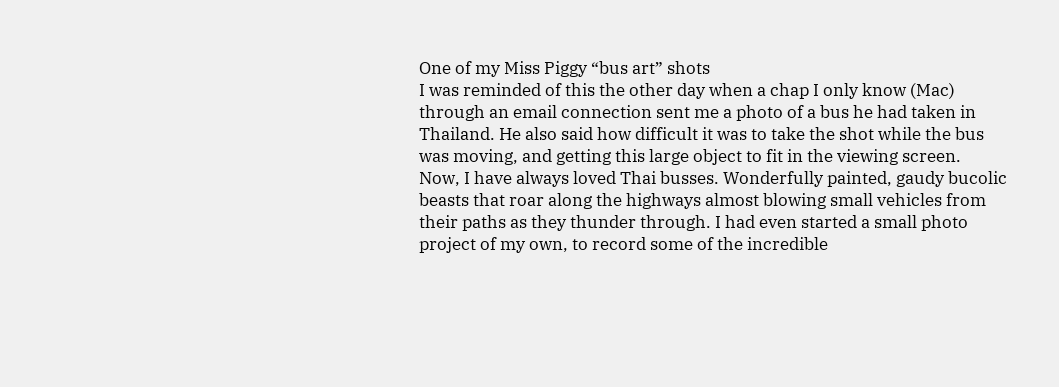One of my Miss Piggy “bus art” shots
I was reminded of this the other day when a chap I only know (Mac) through an email connection sent me a photo of a bus he had taken in Thailand. He also said how difficult it was to take the shot while the bus was moving, and getting this large object to fit in the viewing screen.
Now, I have always loved Thai busses. Wonderfully painted, gaudy bucolic beasts that roar along the highways almost blowing small vehicles from their paths as they thunder through. I had even started a small photo project of my own, to record some of the incredible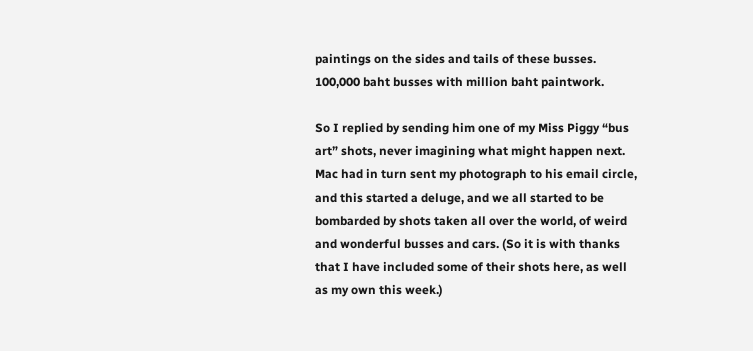paintings on the sides and tails of these busses. 100,000 baht busses with million baht paintwork.

So I replied by sending him one of my Miss Piggy “bus art” shots, never imagining what might happen next. Mac had in turn sent my photograph to his email circle, and this started a deluge, and we all started to be bombarded by shots taken all over the world, of weird and wonderful busses and cars. (So it is with thanks that I have included some of their shots here, as well as my own this week.)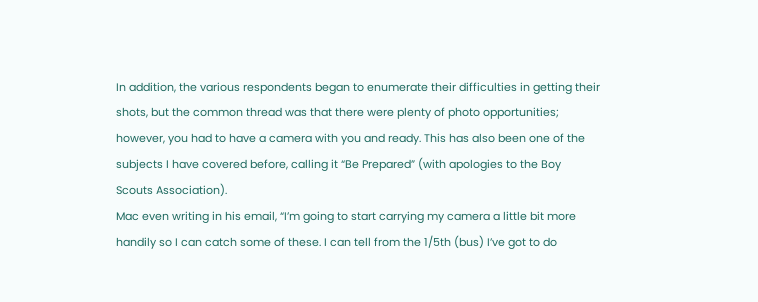In addition, the various respondents began to enumerate their difficulties in getting their shots, but the common thread was that there were plenty of photo opportunities; however, you had to have a camera with you and ready. This has also been one of the subjects I have covered before, calling it “Be Prepared” (with apologies to the Boy Scouts Association).
Mac even writing in his email, “I’m going to start carrying my camera a little bit more handily so I can catch some of these. I can tell from the 1/5th (bus) I’ve got to do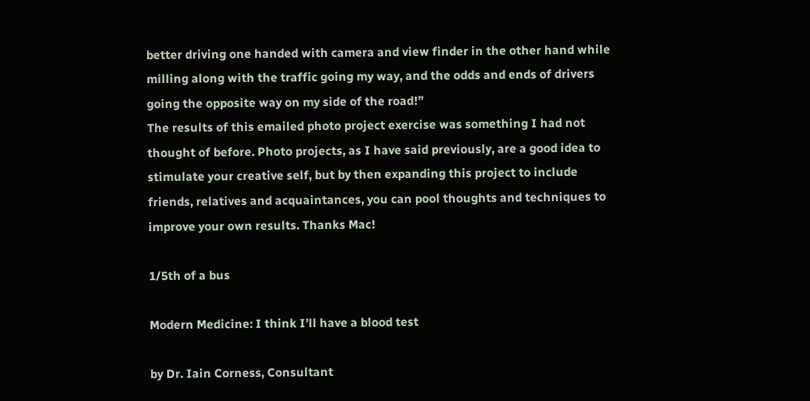better driving one handed with camera and view finder in the other hand while milling along with the traffic going my way, and the odds and ends of drivers going the opposite way on my side of the road!”
The results of this emailed photo project exercise was something I had not thought of before. Photo projects, as I have said previously, are a good idea to stimulate your creative self, but by then expanding this project to include friends, relatives and acquaintances, you can pool thoughts and techniques to improve your own results. Thanks Mac!

1/5th of a bus

Modern Medicine: I think I’ll have a blood test

by Dr. Iain Corness, Consultant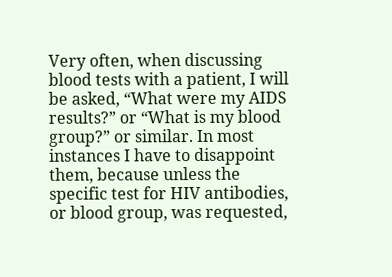Very often, when discussing blood tests with a patient, I will be asked, “What were my AIDS results?” or “What is my blood group?” or similar. In most instances I have to disappoint them, because unless the specific test for HIV antibodies, or blood group, was requested,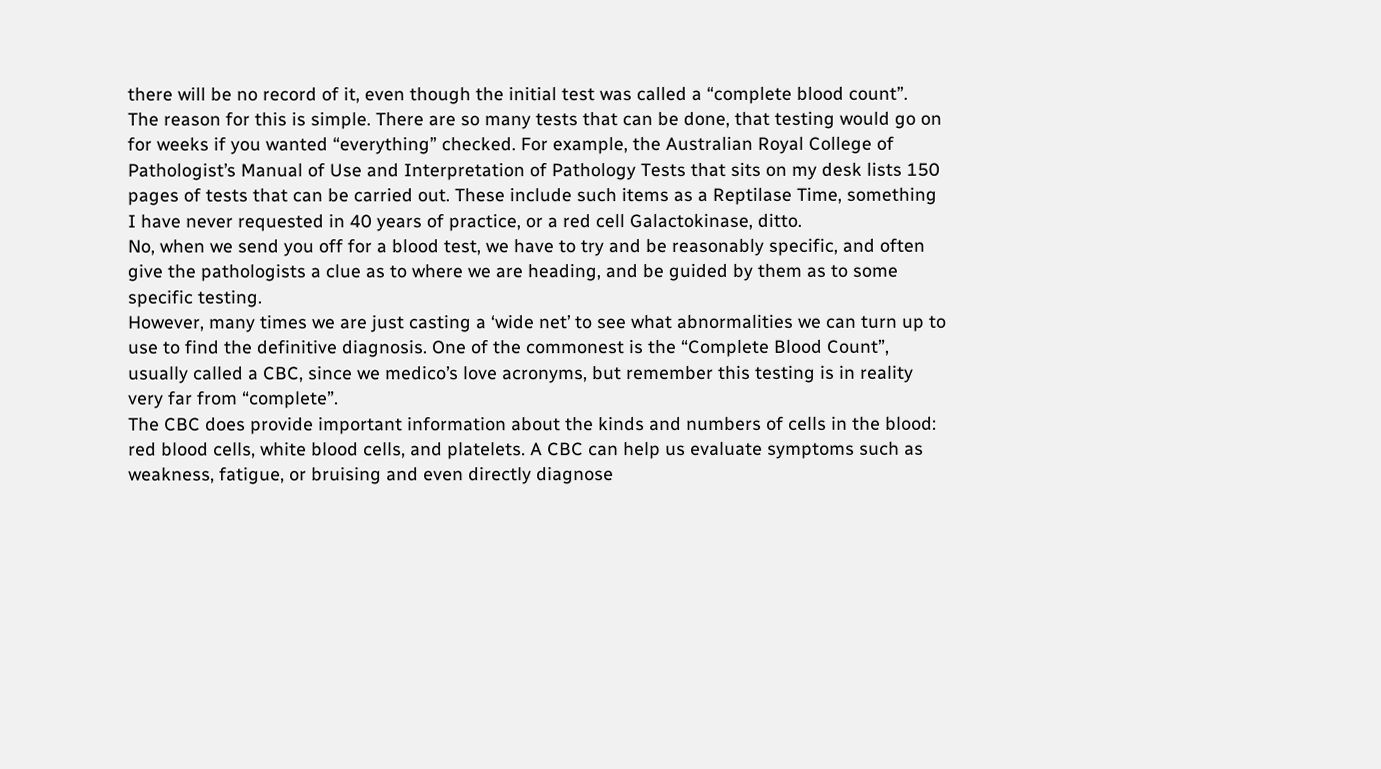there will be no record of it, even though the initial test was called a “complete blood count”.
The reason for this is simple. There are so many tests that can be done, that testing would go on for weeks if you wanted “everything” checked. For example, the Australian Royal College of Pathologist’s Manual of Use and Interpretation of Pathology Tests that sits on my desk lists 150 pages of tests that can be carried out. These include such items as a Reptilase Time, something I have never requested in 40 years of practice, or a red cell Galactokinase, ditto.
No, when we send you off for a blood test, we have to try and be reasonably specific, and often give the pathologists a clue as to where we are heading, and be guided by them as to some specific testing.
However, many times we are just casting a ‘wide net’ to see what abnormalities we can turn up to use to find the definitive diagnosis. One of the commonest is the “Complete Blood Count”, usually called a CBC, since we medico’s love acronyms, but remember this testing is in reality very far from “complete”.
The CBC does provide important information about the kinds and numbers of cells in the blood: red blood cells, white blood cells, and platelets. A CBC can help us evaluate symptoms such as weakness, fatigue, or bruising and even directly diagnose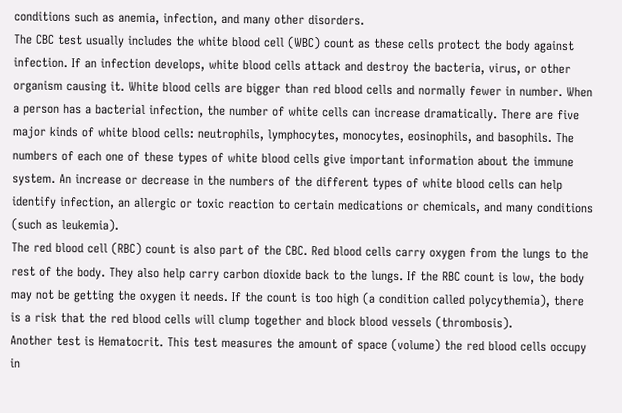conditions such as anemia, infection, and many other disorders.
The CBC test usually includes the white blood cell (WBC) count as these cells protect the body against infection. If an infection develops, white blood cells attack and destroy the bacteria, virus, or other organism causing it. White blood cells are bigger than red blood cells and normally fewer in number. When a person has a bacterial infection, the number of white cells can increase dramatically. There are five major kinds of white blood cells: neutrophils, lymphocytes, monocytes, eosinophils, and basophils. The numbers of each one of these types of white blood cells give important information about the immune system. An increase or decrease in the numbers of the different types of white blood cells can help identify infection, an allergic or toxic reaction to certain medications or chemicals, and many conditions (such as leukemia).
The red blood cell (RBC) count is also part of the CBC. Red blood cells carry oxygen from the lungs to the rest of the body. They also help carry carbon dioxide back to the lungs. If the RBC count is low, the body may not be getting the oxygen it needs. If the count is too high (a condition called polycythemia), there is a risk that the red blood cells will clump together and block blood vessels (thrombosis).
Another test is Hematocrit. This test measures the amount of space (volume) the red blood cells occupy in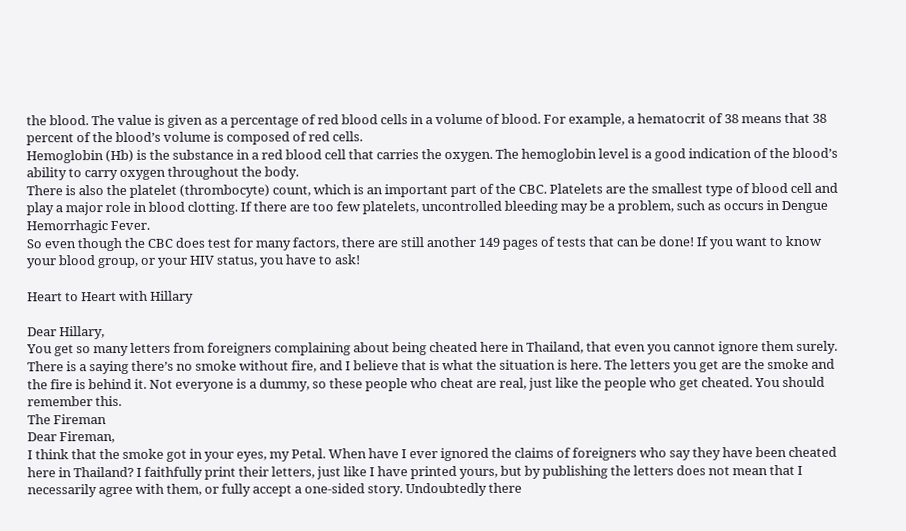the blood. The value is given as a percentage of red blood cells in a volume of blood. For example, a hematocrit of 38 means that 38 percent of the blood’s volume is composed of red cells.
Hemoglobin (Hb) is the substance in a red blood cell that carries the oxygen. The hemoglobin level is a good indication of the blood’s ability to carry oxygen throughout the body.
There is also the platelet (thrombocyte) count, which is an important part of the CBC. Platelets are the smallest type of blood cell and play a major role in blood clotting. If there are too few platelets, uncontrolled bleeding may be a problem, such as occurs in Dengue Hemorrhagic Fever.
So even though the CBC does test for many factors, there are still another 149 pages of tests that can be done! If you want to know your blood group, or your HIV status, you have to ask!

Heart to Heart with Hillary

Dear Hillary,
You get so many letters from foreigners complaining about being cheated here in Thailand, that even you cannot ignore them surely. There is a saying there’s no smoke without fire, and I believe that is what the situation is here. The letters you get are the smoke and the fire is behind it. Not everyone is a dummy, so these people who cheat are real, just like the people who get cheated. You should remember this.
The Fireman
Dear Fireman,
I think that the smoke got in your eyes, my Petal. When have I ever ignored the claims of foreigners who say they have been cheated here in Thailand? I faithfully print their letters, just like I have printed yours, but by publishing the letters does not mean that I necessarily agree with them, or fully accept a one-sided story. Undoubtedly there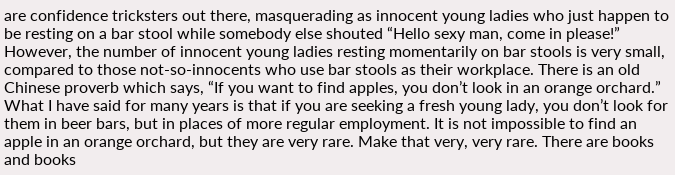are confidence tricksters out there, masquerading as innocent young ladies who just happen to be resting on a bar stool while somebody else shouted “Hello sexy man, come in please!” However, the number of innocent young ladies resting momentarily on bar stools is very small, compared to those not-so-innocents who use bar stools as their workplace. There is an old Chinese proverb which says, “If you want to find apples, you don’t look in an orange orchard.” What I have said for many years is that if you are seeking a fresh young lady, you don’t look for them in beer bars, but in places of more regular employment. It is not impossible to find an apple in an orange orchard, but they are very rare. Make that very, very rare. There are books and books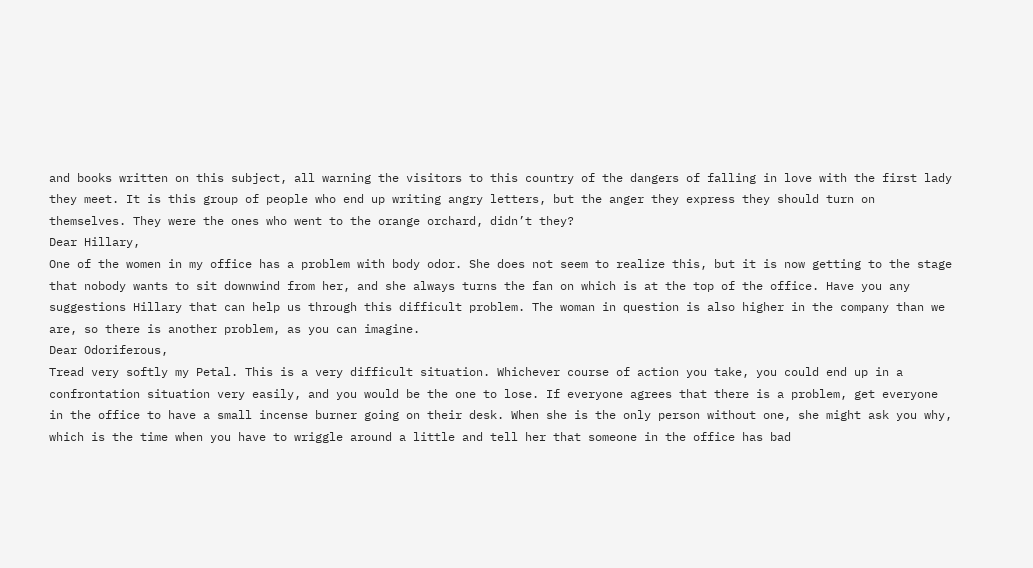and books written on this subject, all warning the visitors to this country of the dangers of falling in love with the first lady they meet. It is this group of people who end up writing angry letters, but the anger they express they should turn on themselves. They were the ones who went to the orange orchard, didn’t they?
Dear Hillary,
One of the women in my office has a problem with body odor. She does not seem to realize this, but it is now getting to the stage that nobody wants to sit downwind from her, and she always turns the fan on which is at the top of the office. Have you any suggestions Hillary that can help us through this difficult problem. The woman in question is also higher in the company than we are, so there is another problem, as you can imagine.
Dear Odoriferous,
Tread very softly my Petal. This is a very difficult situation. Whichever course of action you take, you could end up in a confrontation situation very easily, and you would be the one to lose. If everyone agrees that there is a problem, get everyone in the office to have a small incense burner going on their desk. When she is the only person without one, she might ask you why, which is the time when you have to wriggle around a little and tell her that someone in the office has bad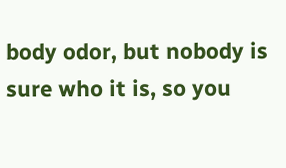body odor, but nobody is sure who it is, so you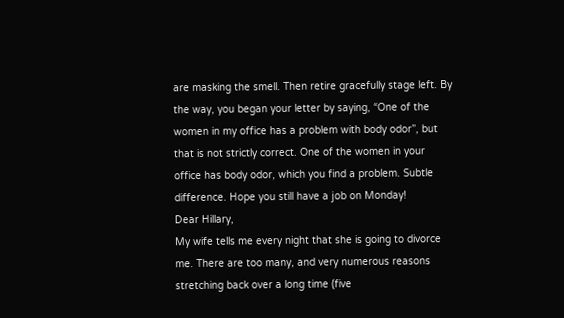are masking the smell. Then retire gracefully stage left. By the way, you began your letter by saying, “One of the women in my office has a problem with body odor”, but that is not strictly correct. One of the women in your office has body odor, which you find a problem. Subtle difference. Hope you still have a job on Monday!
Dear Hillary,
My wife tells me every night that she is going to divorce me. There are too many, and very numerous reasons stretching back over a long time (five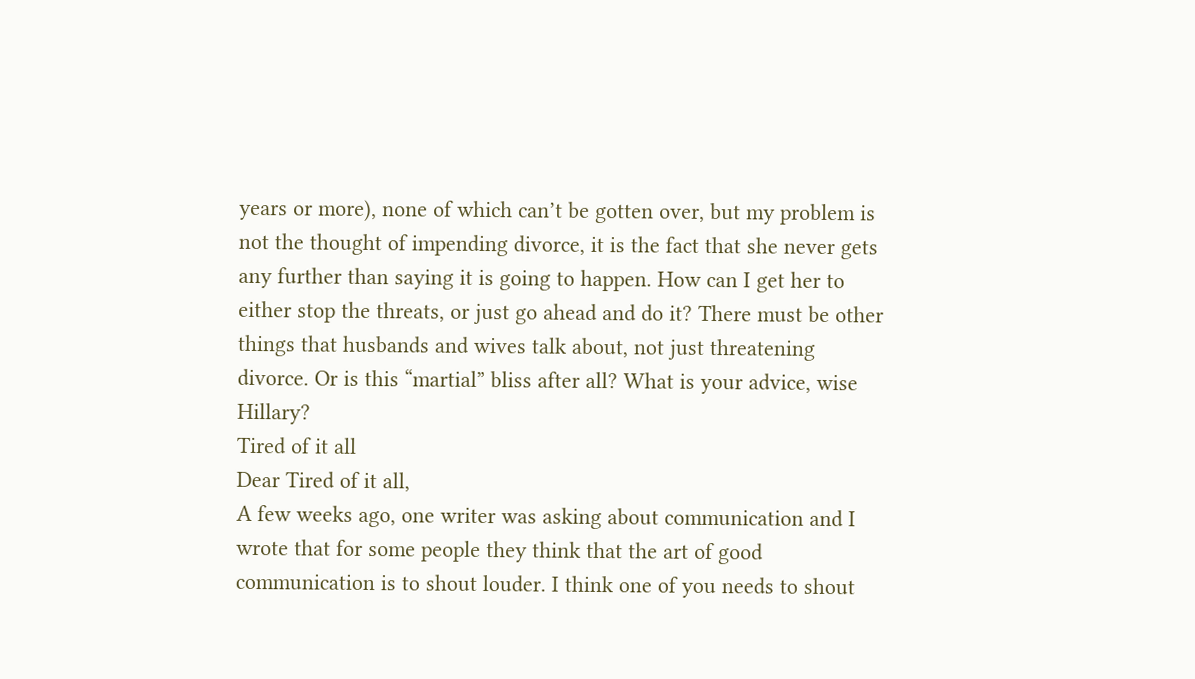years or more), none of which can’t be gotten over, but my problem is not the thought of impending divorce, it is the fact that she never gets any further than saying it is going to happen. How can I get her to either stop the threats, or just go ahead and do it? There must be other things that husbands and wives talk about, not just threatening divorce. Or is this “martial” bliss after all? What is your advice, wise Hillary?
Tired of it all
Dear Tired of it all,
A few weeks ago, one writer was asking about communication and I wrote that for some people they think that the art of good communication is to shout louder. I think one of you needs to shout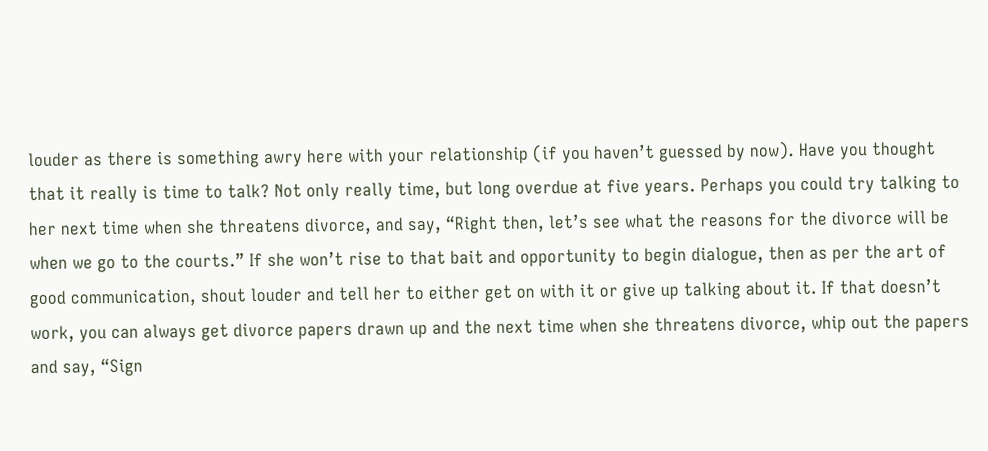louder as there is something awry here with your relationship (if you haven’t guessed by now). Have you thought that it really is time to talk? Not only really time, but long overdue at five years. Perhaps you could try talking to her next time when she threatens divorce, and say, “Right then, let’s see what the reasons for the divorce will be when we go to the courts.” If she won’t rise to that bait and opportunity to begin dialogue, then as per the art of good communication, shout louder and tell her to either get on with it or give up talking about it. If that doesn’t work, you can always get divorce papers drawn up and the next time when she threatens divorce, whip out the papers and say, “Sign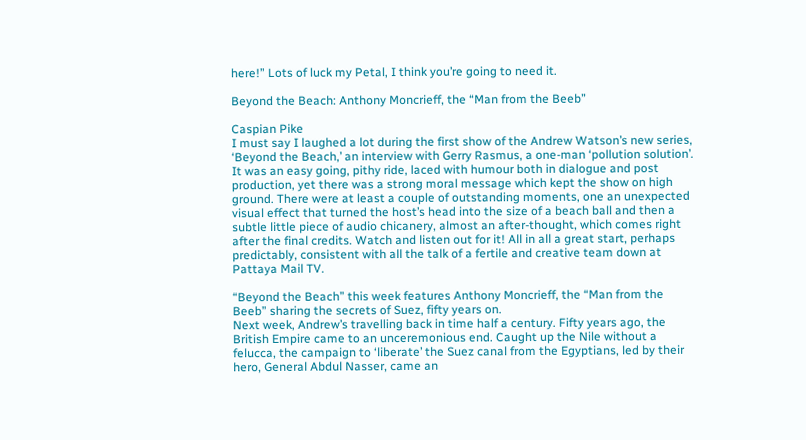here!” Lots of luck my Petal, I think you’re going to need it.

Beyond the Beach: Anthony Moncrieff, the “Man from the Beeb”

Caspian Pike
I must say I laughed a lot during the first show of the Andrew Watson’s new series, ‘Beyond the Beach,’ an interview with Gerry Rasmus, a one-man ‘pollution solution’. It was an easy going, pithy ride, laced with humour both in dialogue and post production, yet there was a strong moral message which kept the show on high ground. There were at least a couple of outstanding moments, one an unexpected visual effect that turned the host’s head into the size of a beach ball and then a subtle little piece of audio chicanery, almost an after-thought, which comes right after the final credits. Watch and listen out for it! All in all a great start, perhaps predictably, consistent with all the talk of a fertile and creative team down at Pattaya Mail TV.

“Beyond the Beach” this week features Anthony Moncrieff, the “Man from the Beeb” sharing the secrets of Suez, fifty years on.
Next week, Andrew’s travelling back in time half a century. Fifty years ago, the British Empire came to an unceremonious end. Caught up the Nile without a felucca, the campaign to ‘liberate’ the Suez canal from the Egyptians, led by their hero, General Abdul Nasser, came an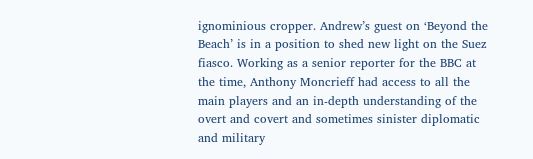ignominious cropper. Andrew’s guest on ‘Beyond the Beach’ is in a position to shed new light on the Suez fiasco. Working as a senior reporter for the BBC at the time, Anthony Moncrieff had access to all the main players and an in-depth understanding of the overt and covert and sometimes sinister diplomatic and military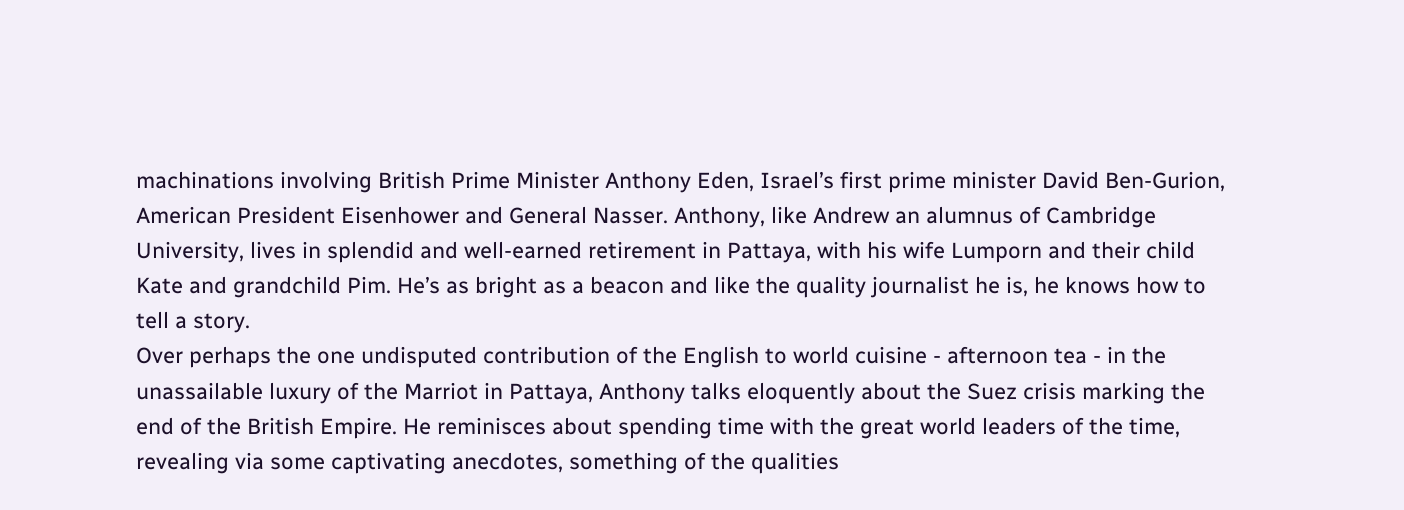machinations involving British Prime Minister Anthony Eden, Israel’s first prime minister David Ben-Gurion, American President Eisenhower and General Nasser. Anthony, like Andrew an alumnus of Cambridge University, lives in splendid and well-earned retirement in Pattaya, with his wife Lumporn and their child Kate and grandchild Pim. He’s as bright as a beacon and like the quality journalist he is, he knows how to tell a story.
Over perhaps the one undisputed contribution of the English to world cuisine - afternoon tea - in the unassailable luxury of the Marriot in Pattaya, Anthony talks eloquently about the Suez crisis marking the end of the British Empire. He reminisces about spending time with the great world leaders of the time, revealing via some captivating anecdotes, something of the qualities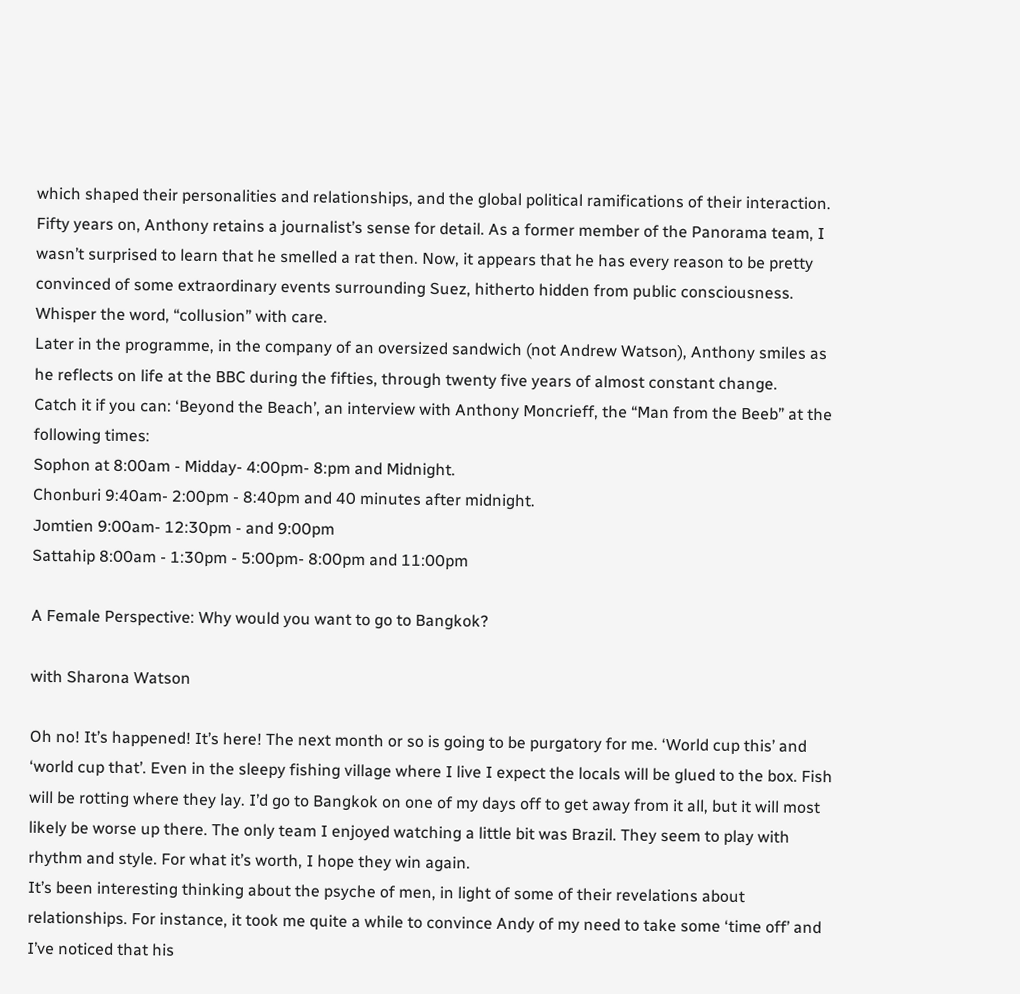which shaped their personalities and relationships, and the global political ramifications of their interaction.
Fifty years on, Anthony retains a journalist’s sense for detail. As a former member of the Panorama team, I wasn’t surprised to learn that he smelled a rat then. Now, it appears that he has every reason to be pretty convinced of some extraordinary events surrounding Suez, hitherto hidden from public consciousness. Whisper the word, “collusion” with care.
Later in the programme, in the company of an oversized sandwich (not Andrew Watson), Anthony smiles as he reflects on life at the BBC during the fifties, through twenty five years of almost constant change.
Catch it if you can: ‘Beyond the Beach’, an interview with Anthony Moncrieff, the “Man from the Beeb” at the following times:
Sophon at 8:00am - Midday- 4:00pm- 8:pm and Midnight.
Chonburi 9:40am- 2:00pm - 8:40pm and 40 minutes after midnight.
Jomtien 9:00am- 12:30pm - and 9:00pm
Sattahip 8:00am - 1:30pm - 5:00pm- 8:00pm and 11:00pm

A Female Perspective: Why would you want to go to Bangkok?

with Sharona Watson

Oh no! It’s happened! It’s here! The next month or so is going to be purgatory for me. ‘World cup this’ and ‘world cup that’. Even in the sleepy fishing village where I live I expect the locals will be glued to the box. Fish will be rotting where they lay. I’d go to Bangkok on one of my days off to get away from it all, but it will most likely be worse up there. The only team I enjoyed watching a little bit was Brazil. They seem to play with rhythm and style. For what it’s worth, I hope they win again.
It’s been interesting thinking about the psyche of men, in light of some of their revelations about relationships. For instance, it took me quite a while to convince Andy of my need to take some ‘time off’ and I’ve noticed that his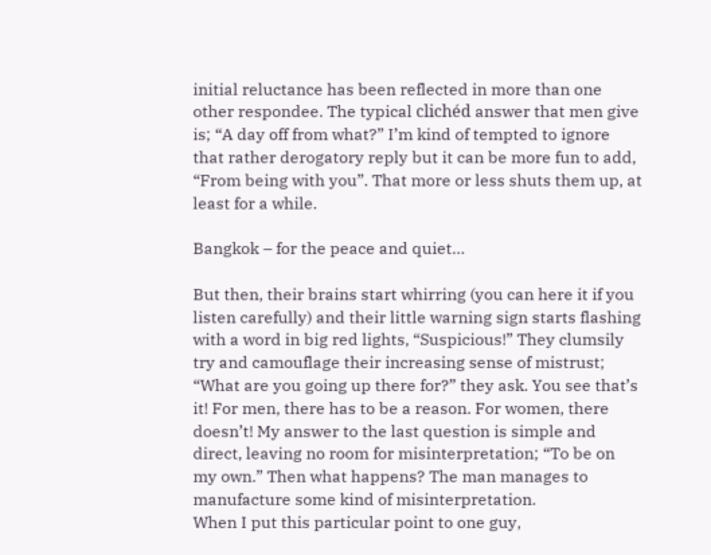initial reluctance has been reflected in more than one other respondee. The typical clichéd answer that men give is; “A day off from what?” I’m kind of tempted to ignore that rather derogatory reply but it can be more fun to add, “From being with you”. That more or less shuts them up, at least for a while.

Bangkok – for the peace and quiet…

But then, their brains start whirring (you can here it if you listen carefully) and their little warning sign starts flashing with a word in big red lights, “Suspicious!” They clumsily try and camouflage their increasing sense of mistrust; “What are you going up there for?” they ask. You see that’s it! For men, there has to be a reason. For women, there doesn’t! My answer to the last question is simple and direct, leaving no room for misinterpretation; “To be on my own.” Then what happens? The man manages to manufacture some kind of misinterpretation.
When I put this particular point to one guy,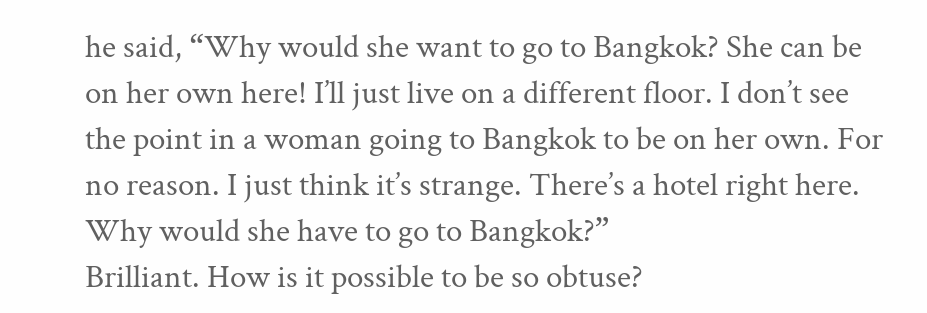he said, “Why would she want to go to Bangkok? She can be on her own here! I’ll just live on a different floor. I don’t see the point in a woman going to Bangkok to be on her own. For no reason. I just think it’s strange. There’s a hotel right here. Why would she have to go to Bangkok?”
Brilliant. How is it possible to be so obtuse?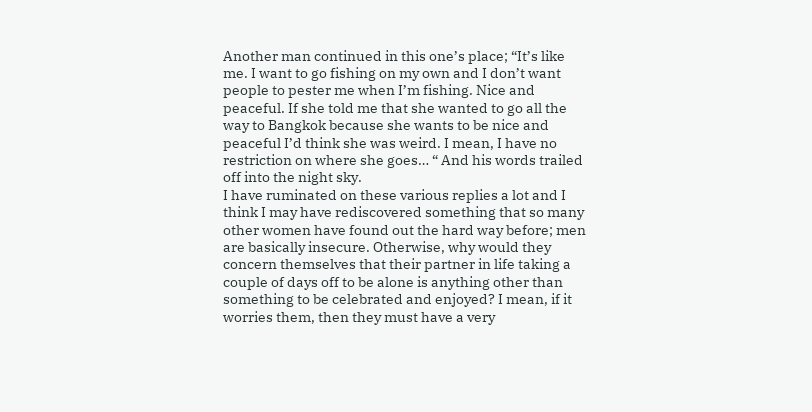Another man continued in this one’s place; “It’s like me. I want to go fishing on my own and I don’t want people to pester me when I’m fishing. Nice and peaceful. If she told me that she wanted to go all the way to Bangkok because she wants to be nice and peaceful I’d think she was weird. I mean, I have no restriction on where she goes… “ And his words trailed off into the night sky.
I have ruminated on these various replies a lot and I think I may have rediscovered something that so many other women have found out the hard way before; men are basically insecure. Otherwise, why would they concern themselves that their partner in life taking a couple of days off to be alone is anything other than something to be celebrated and enjoyed? I mean, if it worries them, then they must have a very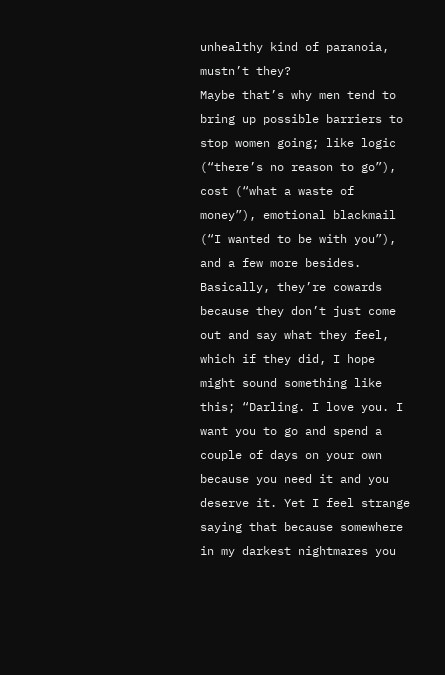unhealthy kind of paranoia, mustn’t they?
Maybe that’s why men tend to bring up possible barriers to stop women going; like logic (“there’s no reason to go”), cost (“what a waste of money”), emotional blackmail (“I wanted to be with you”), and a few more besides. Basically, they’re cowards because they don’t just come out and say what they feel, which if they did, I hope might sound something like this; “Darling. I love you. I want you to go and spend a couple of days on your own because you need it and you deserve it. Yet I feel strange saying that because somewhere in my darkest nightmares you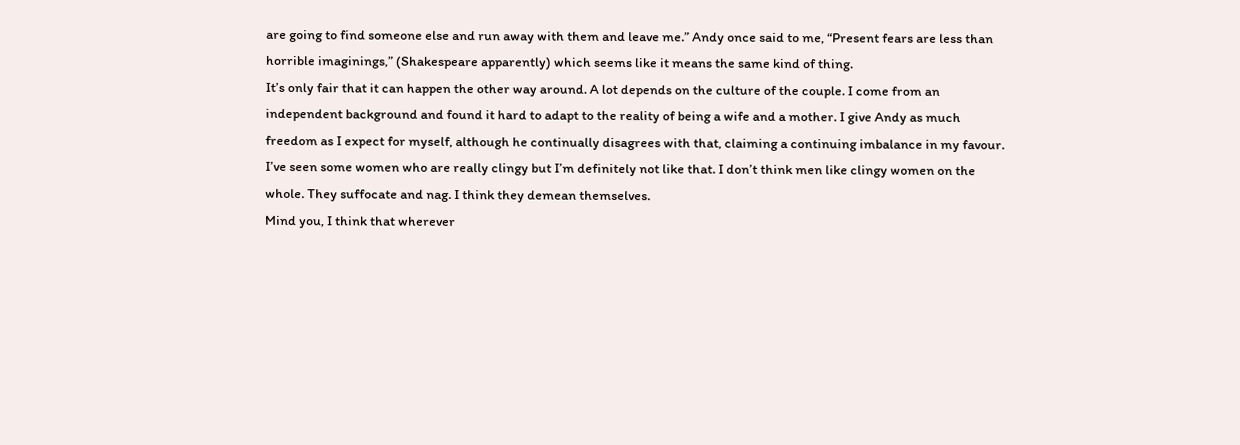are going to find someone else and run away with them and leave me.” Andy once said to me, “Present fears are less than horrible imaginings,” (Shakespeare apparently) which seems like it means the same kind of thing.
It’s only fair that it can happen the other way around. A lot depends on the culture of the couple. I come from an independent background and found it hard to adapt to the reality of being a wife and a mother. I give Andy as much freedom as I expect for myself, although he continually disagrees with that, claiming a continuing imbalance in my favour. I’ve seen some women who are really clingy but I’m definitely not like that. I don’t think men like clingy women on the whole. They suffocate and nag. I think they demean themselves.
Mind you, I think that wherever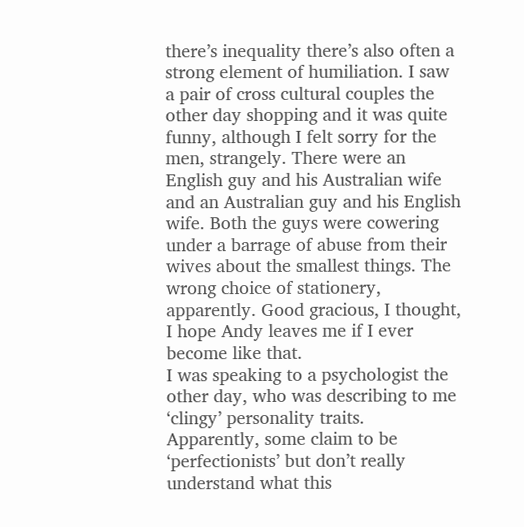there’s inequality there’s also often a strong element of humiliation. I saw a pair of cross cultural couples the other day shopping and it was quite funny, although I felt sorry for the men, strangely. There were an English guy and his Australian wife and an Australian guy and his English wife. Both the guys were cowering under a barrage of abuse from their wives about the smallest things. The wrong choice of stationery, apparently. Good gracious, I thought, I hope Andy leaves me if I ever become like that.
I was speaking to a psychologist the other day, who was describing to me ‘clingy’ personality traits. Apparently, some claim to be ‘perfectionists’ but don’t really understand what this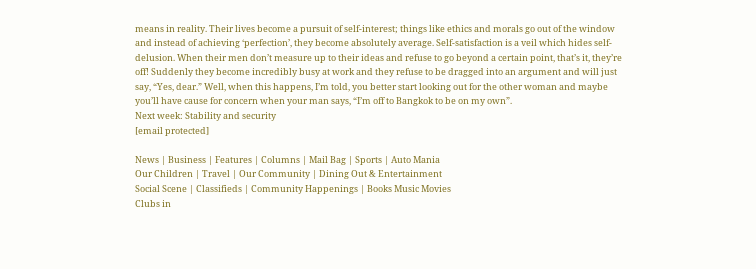means in reality. Their lives become a pursuit of self-interest; things like ethics and morals go out of the window and instead of achieving ‘perfection’, they become absolutely average. Self-satisfaction is a veil which hides self-delusion. When their men don’t measure up to their ideas and refuse to go beyond a certain point, that’s it, they’re off! Suddenly they become incredibly busy at work and they refuse to be dragged into an argument and will just say, “Yes, dear.” Well, when this happens, I’m told, you better start looking out for the other woman and maybe you’ll have cause for concern when your man says, “I’m off to Bangkok to be on my own”.
Next week: Stability and security
[email protected]

News | Business | Features | Columns | Mail Bag | Sports | Auto Mania
Our Children | Travel | Our Community | Dining Out & Entertainment
Social Scene | Classifieds | Community Happenings | Books Music Movies
Clubs in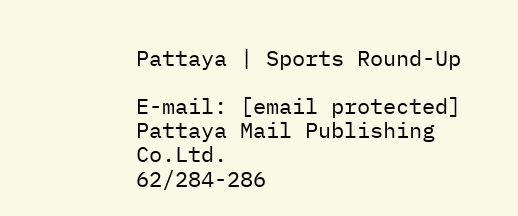Pattaya | Sports Round-Up

E-mail: [email protected]
Pattaya Mail Publishing Co.Ltd.
62/284-286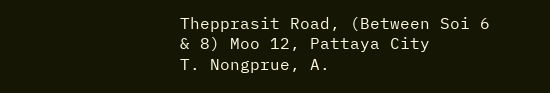Thepprasit Road, (Between Soi 6 & 8) Moo 12, Pattaya City
T. Nongprue, A.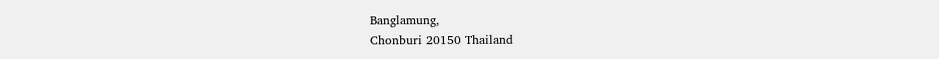Banglamung,
Chonburi 20150 Thailand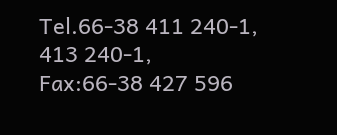Tel.66-38 411 240-1, 413 240-1, Fax:66-38 427 596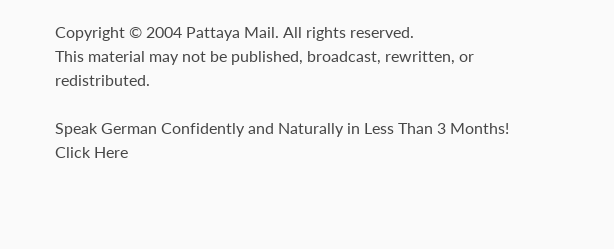Copyright © 2004 Pattaya Mail. All rights reserved.
This material may not be published, broadcast, rewritten, or redistributed.

Speak German Confidently and Naturally in Less Than 3 Months! Click Here